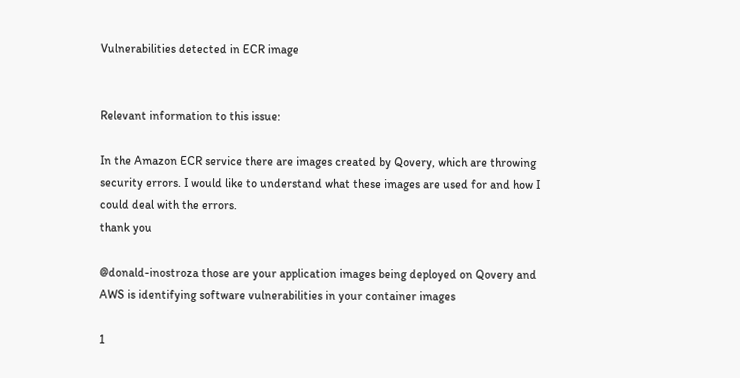Vulnerabilities detected in ECR image


Relevant information to this issue:

In the Amazon ECR service there are images created by Qovery, which are throwing security errors. I would like to understand what these images are used for and how I could deal with the errors.
thank you

@donald-inostroza those are your application images being deployed on Qovery and AWS is identifying software vulnerabilities in your container images

1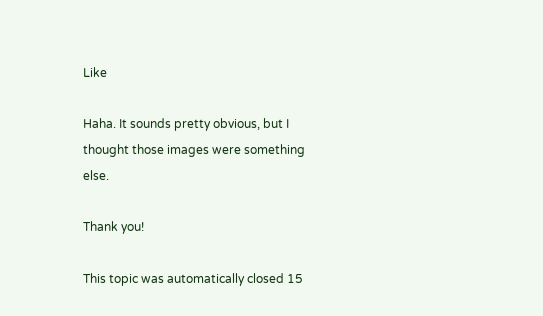Like

Haha. It sounds pretty obvious, but I thought those images were something else.

Thank you!

This topic was automatically closed 15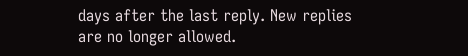days after the last reply. New replies are no longer allowed.